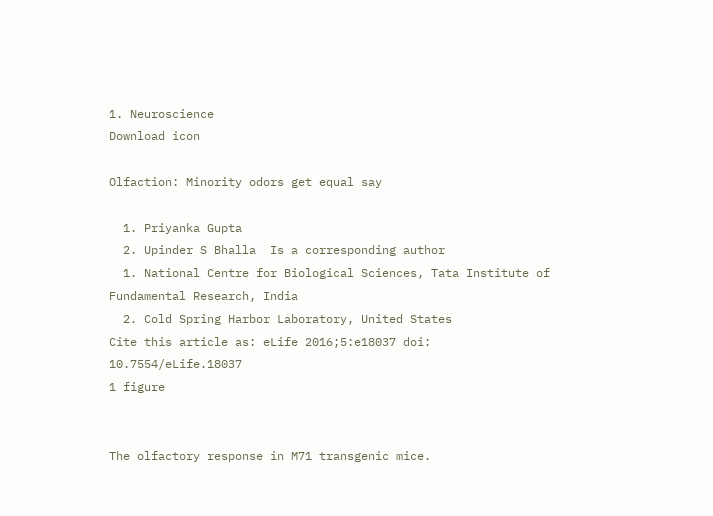1. Neuroscience
Download icon

Olfaction: Minority odors get equal say

  1. Priyanka Gupta
  2. Upinder S Bhalla  Is a corresponding author
  1. National Centre for Biological Sciences, Tata Institute of Fundamental Research, India
  2. Cold Spring Harbor Laboratory, United States
Cite this article as: eLife 2016;5:e18037 doi: 10.7554/eLife.18037
1 figure


The olfactory response in M71 transgenic mice.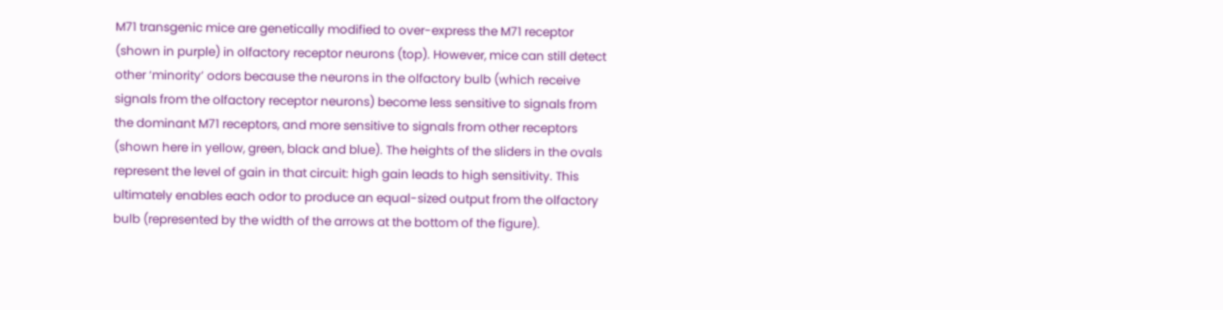M71 transgenic mice are genetically modified to over-express the M71 receptor (shown in purple) in olfactory receptor neurons (top). However, mice can still detect other ‘minority’ odors because the neurons in the olfactory bulb (which receive signals from the olfactory receptor neurons) become less sensitive to signals from the dominant M71 receptors, and more sensitive to signals from other receptors (shown here in yellow, green, black and blue). The heights of the sliders in the ovals represent the level of gain in that circuit: high gain leads to high sensitivity. This ultimately enables each odor to produce an equal-sized output from the olfactory bulb (represented by the width of the arrows at the bottom of the figure).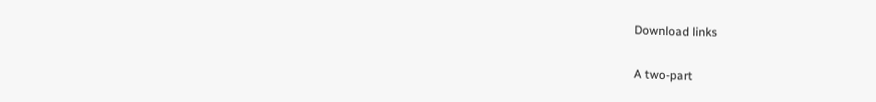Download links

A two-part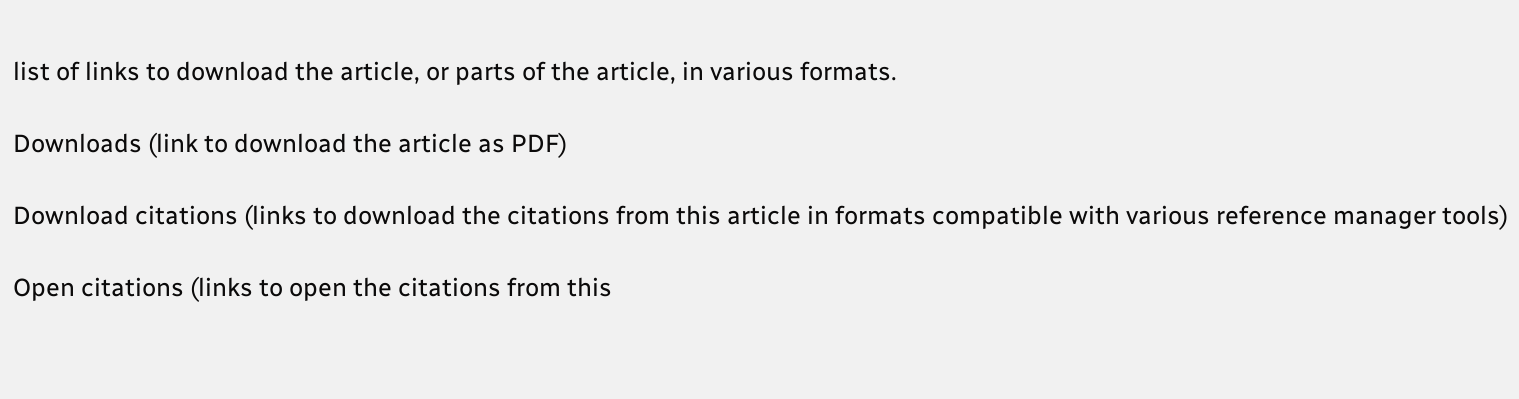list of links to download the article, or parts of the article, in various formats.

Downloads (link to download the article as PDF)

Download citations (links to download the citations from this article in formats compatible with various reference manager tools)

Open citations (links to open the citations from this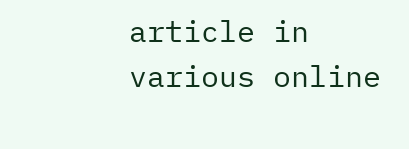article in various online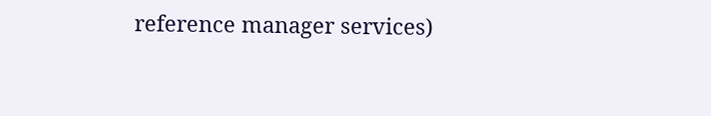reference manager services)